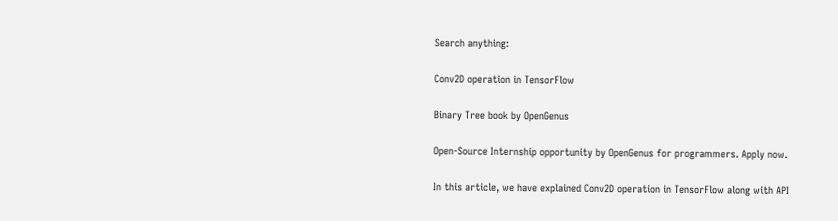Search anything:

Conv2D operation in TensorFlow

Binary Tree book by OpenGenus

Open-Source Internship opportunity by OpenGenus for programmers. Apply now.

In this article, we have explained Conv2D operation in TensorFlow along with API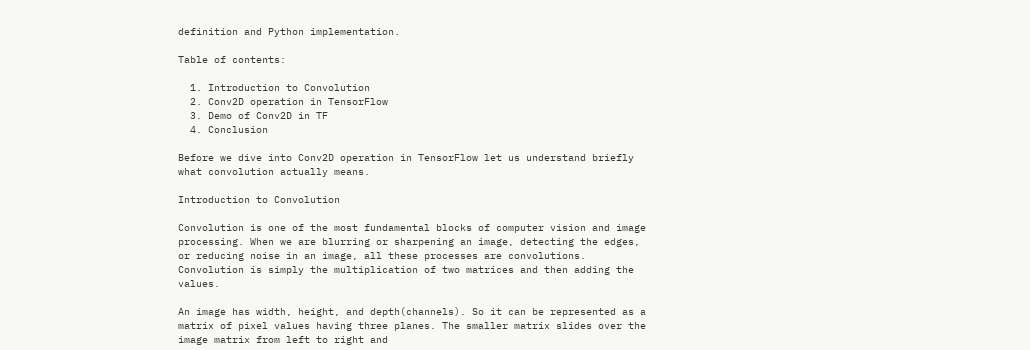definition and Python implementation.

Table of contents:

  1. Introduction to Convolution
  2. Conv2D operation in TensorFlow
  3. Demo of Conv2D in TF
  4. Conclusion

Before we dive into Conv2D operation in TensorFlow let us understand briefly what convolution actually means.

Introduction to Convolution

Convolution is one of the most fundamental blocks of computer vision and image processing. When we are blurring or sharpening an image, detecting the edges, or reducing noise in an image, all these processes are convolutions. Convolution is simply the multiplication of two matrices and then adding the values.

An image has width, height, and depth(channels). So it can be represented as a matrix of pixel values having three planes. The smaller matrix slides over the image matrix from left to right and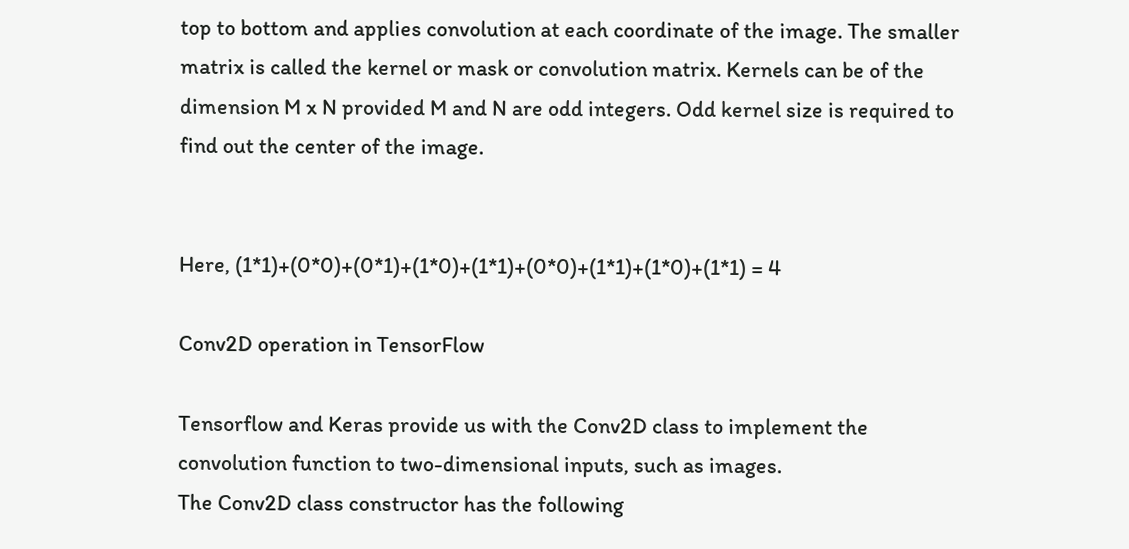top to bottom and applies convolution at each coordinate of the image. The smaller matrix is called the kernel or mask or convolution matrix. Kernels can be of the dimension M x N provided M and N are odd integers. Odd kernel size is required to find out the center of the image.


Here, (1*1)+(0*0)+(0*1)+(1*0)+(1*1)+(0*0)+(1*1)+(1*0)+(1*1) = 4

Conv2D operation in TensorFlow

Tensorflow and Keras provide us with the Conv2D class to implement the convolution function to two-dimensional inputs, such as images.
The Conv2D class constructor has the following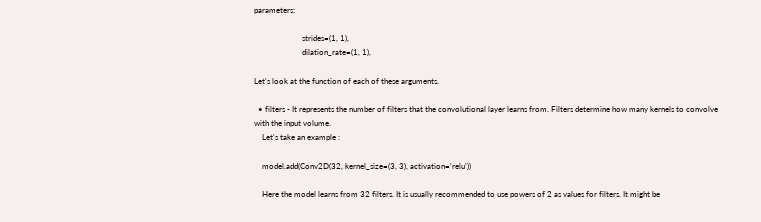parameters:

                        strides=(1, 1),
                        dilation_rate=(1, 1),

Let's look at the function of each of these arguments.

  • filters - It represents the number of filters that the convolutional layer learns from. Filters determine how many kernels to convolve with the input volume.
    Let's take an example :

    model.add(Conv2D(32, kernel_size=(3, 3), activation='relu'))

    Here the model learns from 32 filters. It is usually recommended to use powers of 2 as values for filters. It might be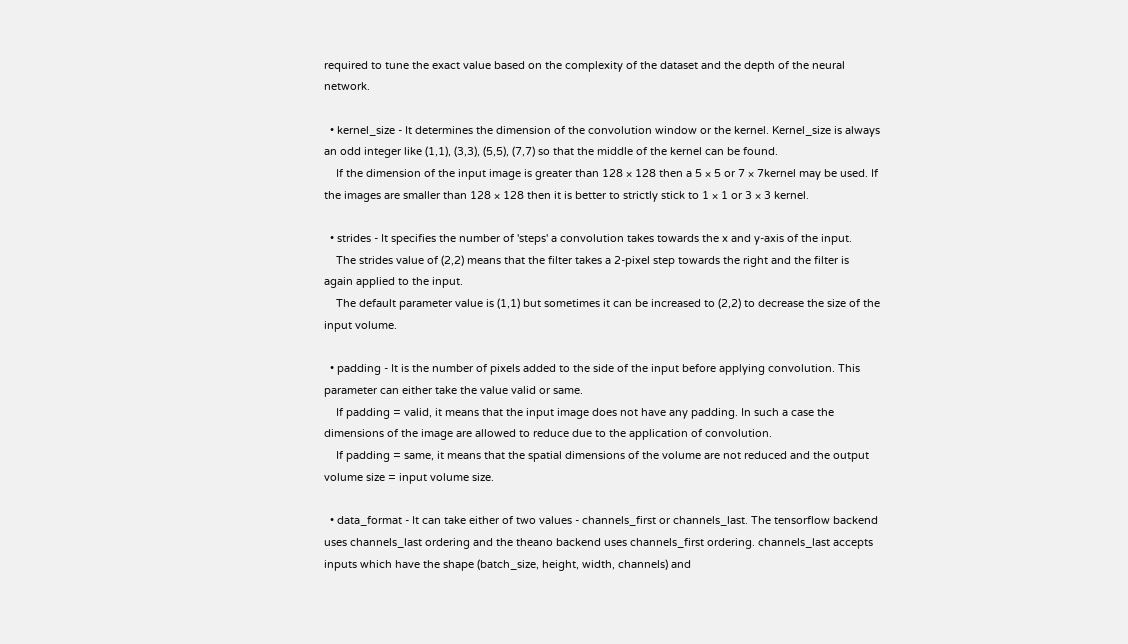required to tune the exact value based on the complexity of the dataset and the depth of the neural network.

  • kernel_size - It determines the dimension of the convolution window or the kernel. Kernel_size is always an odd integer like (1,1), (3,3), (5,5), (7,7) so that the middle of the kernel can be found.
    If the dimension of the input image is greater than 128 × 128 then a 5 × 5 or 7 × 7kernel may be used. If the images are smaller than 128 × 128 then it is better to strictly stick to 1 × 1 or 3 × 3 kernel.

  • strides - It specifies the number of 'steps' a convolution takes towards the x and y-axis of the input.
    The strides value of (2,2) means that the filter takes a 2-pixel step towards the right and the filter is again applied to the input.
    The default parameter value is (1,1) but sometimes it can be increased to (2,2) to decrease the size of the input volume.

  • padding - It is the number of pixels added to the side of the input before applying convolution. This parameter can either take the value valid or same.
    If padding = valid, it means that the input image does not have any padding. In such a case the dimensions of the image are allowed to reduce due to the application of convolution.
    If padding = same, it means that the spatial dimensions of the volume are not reduced and the output volume size = input volume size.

  • data_format - It can take either of two values - channels_first or channels_last. The tensorflow backend uses channels_last ordering and the theano backend uses channels_first ordering. channels_last accepts inputs which have the shape (batch_size, height, width, channels) and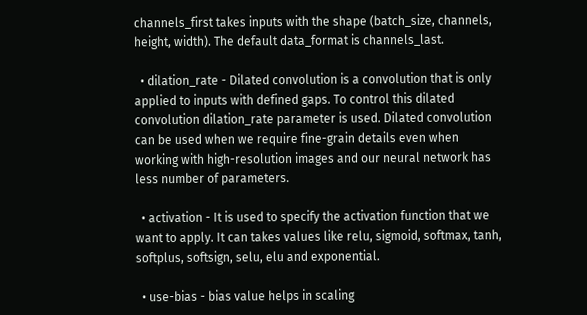channels_first takes inputs with the shape (batch_size, channels, height, width). The default data_format is channels_last.

  • dilation_rate - Dilated convolution is a convolution that is only applied to inputs with defined gaps. To control this dilated convolution dilation_rate parameter is used. Dilated convolution can be used when we require fine-grain details even when working with high-resolution images and our neural network has less number of parameters.

  • activation - It is used to specify the activation function that we want to apply. It can takes values like relu, sigmoid, softmax, tanh, softplus, softsign, selu, elu and exponential.

  • use-bias - bias value helps in scaling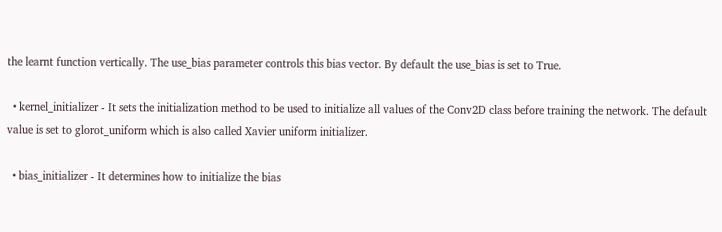the learnt function vertically. The use_bias parameter controls this bias vector. By default the use_bias is set to True.

  • kernel_initializer - It sets the initialization method to be used to initialize all values of the Conv2D class before training the network. The default value is set to glorot_uniform which is also called Xavier uniform initializer.

  • bias_initializer - It determines how to initialize the bias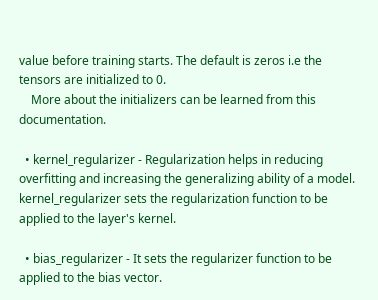value before training starts. The default is zeros i.e the tensors are initialized to 0.
    More about the initializers can be learned from this documentation.

  • kernel_regularizer - Regularization helps in reducing overfitting and increasing the generalizing ability of a model. kernel_regularizer sets the regularization function to be applied to the layer's kernel.

  • bias_regularizer - It sets the regularizer function to be applied to the bias vector.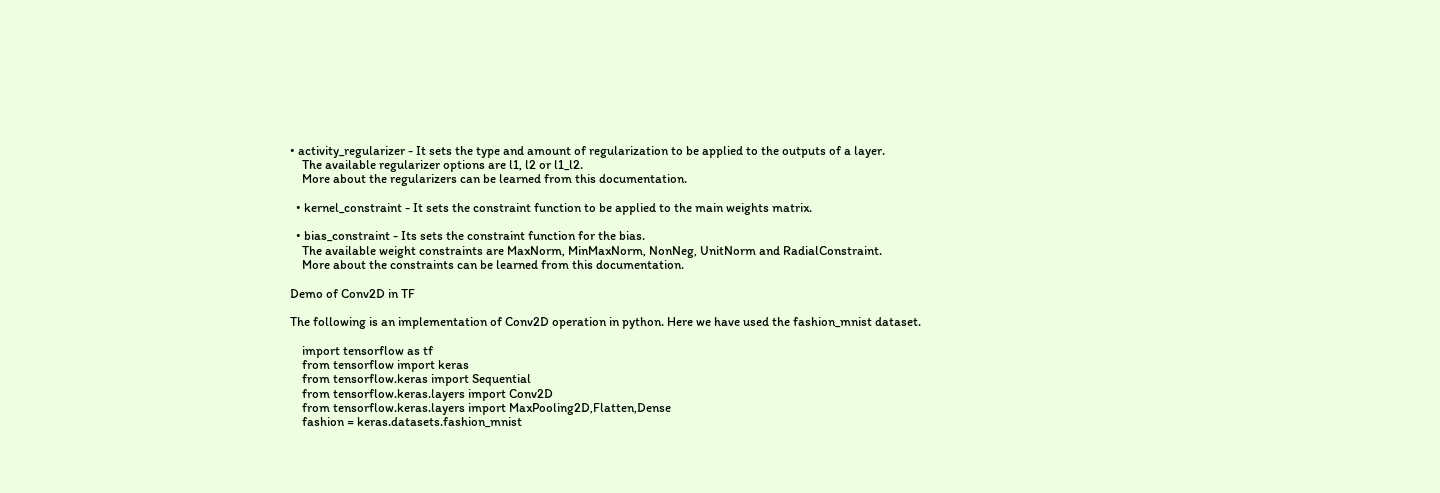• activity_regularizer - It sets the type and amount of regularization to be applied to the outputs of a layer.
    The available regularizer options are l1, l2 or l1_l2.
    More about the regularizers can be learned from this documentation.

  • kernel_constraint - It sets the constraint function to be applied to the main weights matrix.

  • bias_constraint - Its sets the constraint function for the bias.
    The available weight constraints are MaxNorm, MinMaxNorm, NonNeg, UnitNorm and RadialConstraint.
    More about the constraints can be learned from this documentation.

Demo of Conv2D in TF

The following is an implementation of Conv2D operation in python. Here we have used the fashion_mnist dataset.

    import tensorflow as tf
    from tensorflow import keras
    from tensorflow.keras import Sequential
    from tensorflow.keras.layers import Conv2D
    from tensorflow.keras.layers import MaxPooling2D,Flatten,Dense
    fashion = keras.datasets.fashion_mnist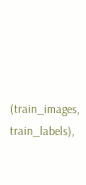(train_images, train_labels),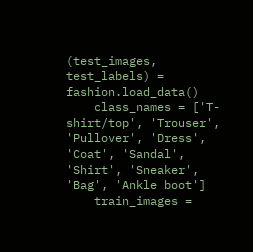(test_images, test_labels) = fashion.load_data()
    class_names = ['T-shirt/top', 'Trouser', 'Pullover', 'Dress', 'Coat', 'Sandal', 'Shirt', 'Sneaker', 'Bag', 'Ankle boot']
    train_images =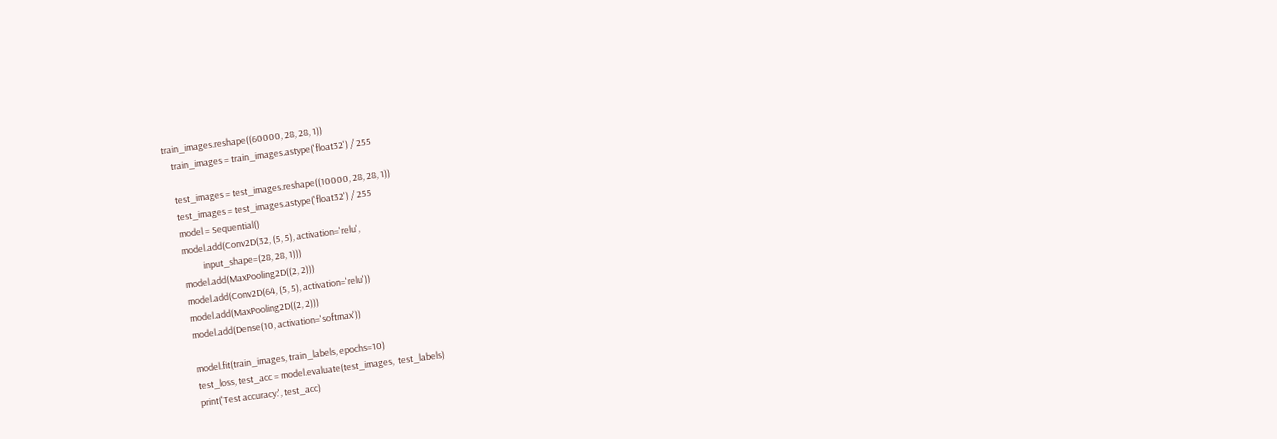train_images.reshape((60000, 28, 28, 1))
    train_images = train_images.astype('float32') / 255

    test_images = test_images.reshape((10000, 28, 28, 1))
    test_images = test_images.astype('float32') / 255
    model = Sequential()
    model.add(Conv2D(32, (5, 5), activation='relu',
              input_shape=(28, 28, 1)))
    model.add(MaxPooling2D((2, 2)))
    model.add(Conv2D(64, (5, 5), activation='relu'))
    model.add(MaxPooling2D((2, 2)))
    model.add(Dense(10, activation='softmax'))

    model.fit(train_images, train_labels, epochs=10)
    test_loss, test_acc = model.evaluate(test_images,  test_labels)
    print('Test accuracy:', test_acc)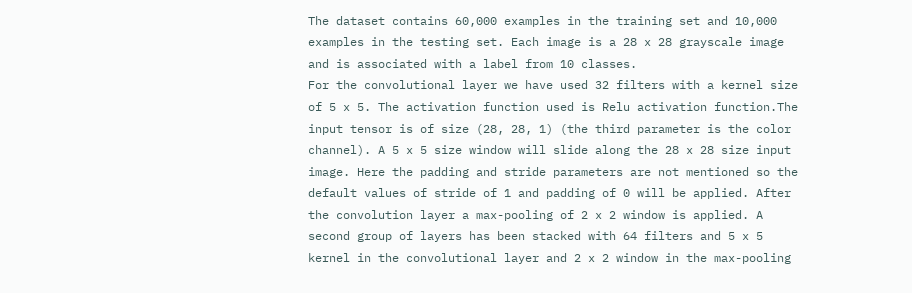The dataset contains 60,000 examples in the training set and 10,000 examples in the testing set. Each image is a 28 x 28 grayscale image and is associated with a label from 10 classes.
For the convolutional layer we have used 32 filters with a kernel size of 5 x 5. The activation function used is Relu activation function.The input tensor is of size (28, 28, 1) (the third parameter is the color channel). A 5 x 5 size window will slide along the 28 x 28 size input image. Here the padding and stride parameters are not mentioned so the default values of stride of 1 and padding of 0 will be applied. After the convolution layer a max-pooling of 2 x 2 window is applied. A second group of layers has been stacked with 64 filters and 5 x 5 kernel in the convolutional layer and 2 x 2 window in the max-pooling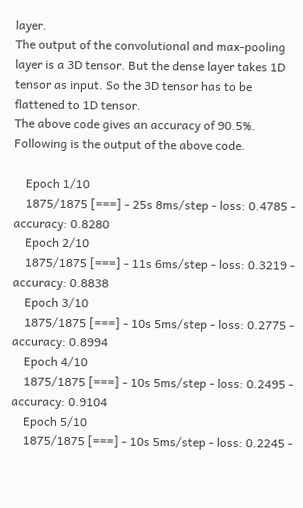layer.
The output of the convolutional and max-pooling layer is a 3D tensor. But the dense layer takes 1D tensor as input. So the 3D tensor has to be flattened to 1D tensor.
The above code gives an accuracy of 90.5%.
Following is the output of the above code.

    Epoch 1/10
    1875/1875 [===] - 25s 8ms/step - loss: 0.4785 - accuracy: 0.8280
    Epoch 2/10
    1875/1875 [===] - 11s 6ms/step - loss: 0.3219 - accuracy: 0.8838
    Epoch 3/10
    1875/1875 [===] - 10s 5ms/step - loss: 0.2775 - accuracy: 0.8994
    Epoch 4/10
    1875/1875 [===] - 10s 5ms/step - loss: 0.2495 - accuracy: 0.9104
    Epoch 5/10
    1875/1875 [===] - 10s 5ms/step - loss: 0.2245 -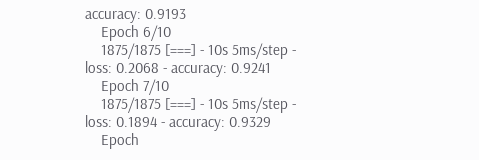accuracy: 0.9193
    Epoch 6/10
    1875/1875 [===] - 10s 5ms/step - loss: 0.2068 - accuracy: 0.9241
    Epoch 7/10
    1875/1875 [===] - 10s 5ms/step - loss: 0.1894 - accuracy: 0.9329
    Epoch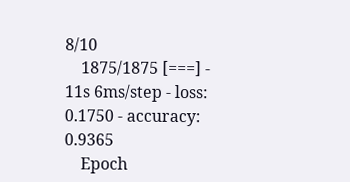8/10
    1875/1875 [===] - 11s 6ms/step - loss: 0.1750 - accuracy: 0.9365
    Epoch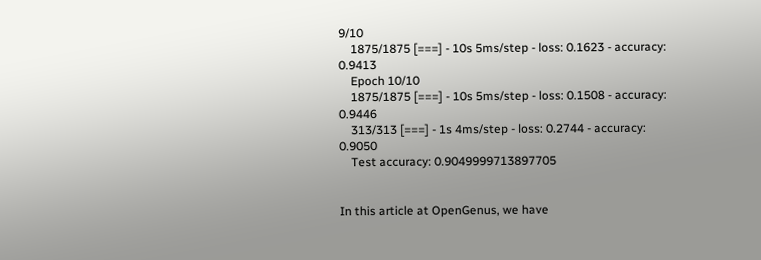9/10
    1875/1875 [===] - 10s 5ms/step - loss: 0.1623 - accuracy: 0.9413
    Epoch 10/10
    1875/1875 [===] - 10s 5ms/step - loss: 0.1508 - accuracy: 0.9446
    313/313 [===] - 1s 4ms/step - loss: 0.2744 - accuracy: 0.9050
    Test accuracy: 0.9049999713897705


In this article at OpenGenus, we have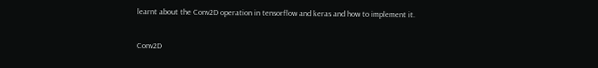learnt about the Conv2D operation in tensorflow and keras and how to implement it.

Conv2D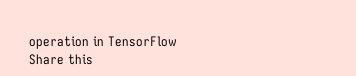operation in TensorFlow
Share this